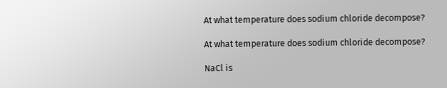At what temperature does sodium chloride decompose?

At what temperature does sodium chloride decompose?

NaCl is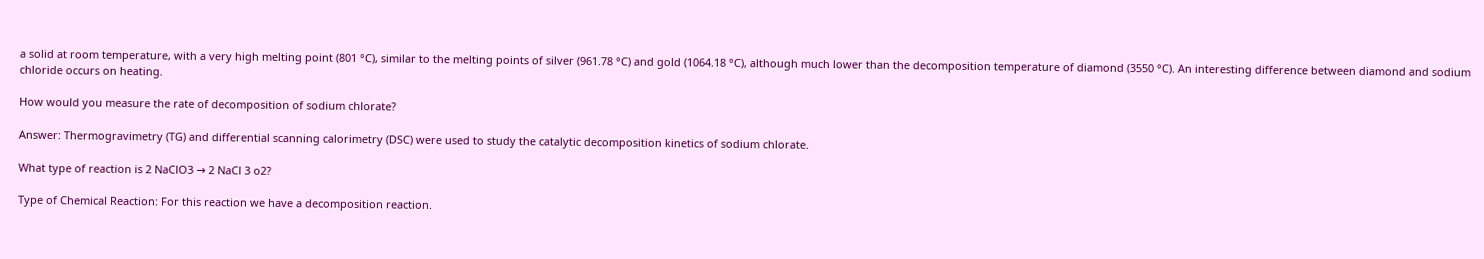a solid at room temperature, with a very high melting point (801 °C), similar to the melting points of silver (961.78 °C) and gold (1064.18 °C), although much lower than the decomposition temperature of diamond (3550 °C). An interesting difference between diamond and sodium chloride occurs on heating.

How would you measure the rate of decomposition of sodium chlorate?

Answer: Thermogravimetry (TG) and differential scanning calorimetry (DSC) were used to study the catalytic decomposition kinetics of sodium chlorate.

What type of reaction is 2 NaClO3 → 2 NaCl 3 o2?

Type of Chemical Reaction: For this reaction we have a decomposition reaction.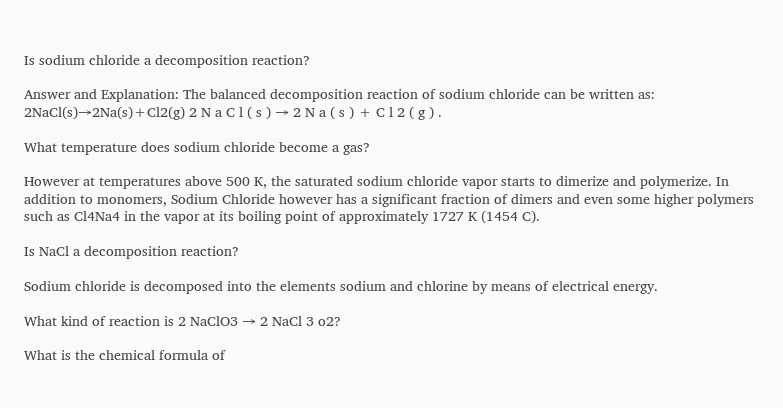Is sodium chloride a decomposition reaction?

Answer and Explanation: The balanced decomposition reaction of sodium chloride can be written as: 2NaCl(s)→2Na(s)+Cl2(g) 2 N a C l ( s ) → 2 N a ( s ) + C l 2 ( g ) .

What temperature does sodium chloride become a gas?

However at temperatures above 500 K, the saturated sodium chloride vapor starts to dimerize and polymerize. In addition to monomers, Sodium Chloride however has a significant fraction of dimers and even some higher polymers such as Cl4Na4 in the vapor at its boiling point of approximately 1727 K (1454 C).

Is NaCl a decomposition reaction?

Sodium chloride is decomposed into the elements sodium and chlorine by means of electrical energy.

What kind of reaction is 2 NaClO3 → 2 NaCl 3 o2?

What is the chemical formula of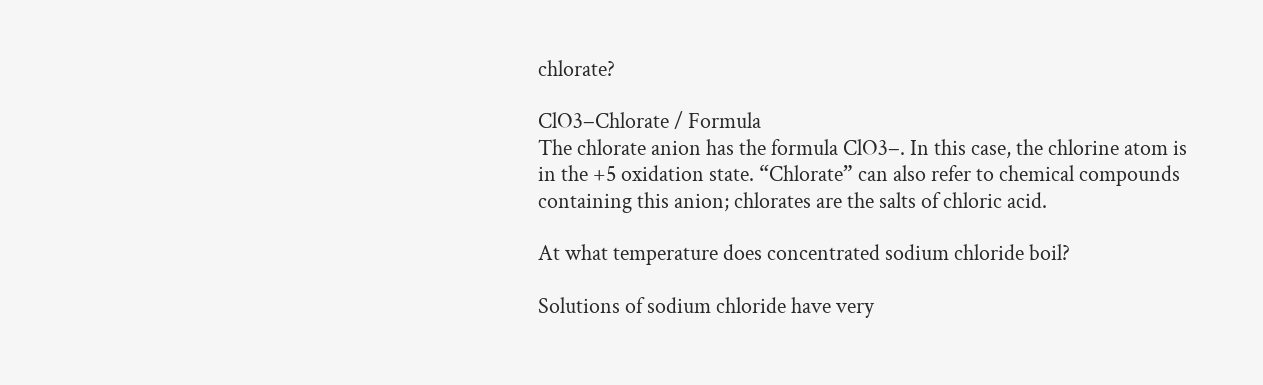chlorate?

ClO3−Chlorate / Formula
The chlorate anion has the formula ClO3−. In this case, the chlorine atom is in the +5 oxidation state. “Chlorate” can also refer to chemical compounds containing this anion; chlorates are the salts of chloric acid.

At what temperature does concentrated sodium chloride boil?

Solutions of sodium chloride have very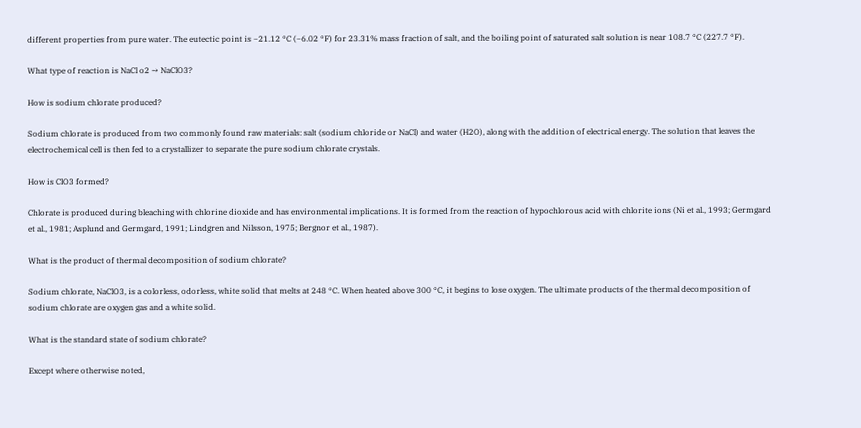different properties from pure water. The eutectic point is −21.12 °C (−6.02 °F) for 23.31% mass fraction of salt, and the boiling point of saturated salt solution is near 108.7 °C (227.7 °F).

What type of reaction is NaCl o2 → NaClO3?

How is sodium chlorate produced?

Sodium chlorate is produced from two commonly found raw materials: salt (sodium chloride or NaCl) and water (H2O), along with the addition of electrical energy. The solution that leaves the electrochemical cell is then fed to a crystallizer to separate the pure sodium chlorate crystals.

How is ClO3 formed?

Chlorate is produced during bleaching with chlorine dioxide and has environmental implications. It is formed from the reaction of hypochlorous acid with chlorite ions (Ni et al., 1993; Germgard et al., 1981; Asplund and Germgard, 1991; Lindgren and Nilsson, 1975; Bergnor et al., 1987).

What is the product of thermal decomposition of sodium chlorate?

Sodium chlorate, NaClO3, is a colorless, odorless, white solid that melts at 248 °C. When heated above 300 °C, it begins to lose oxygen. The ultimate products of the thermal decomposition of sodium chlorate are oxygen gas and a white solid.

What is the standard state of sodium chlorate?

Except where otherwise noted,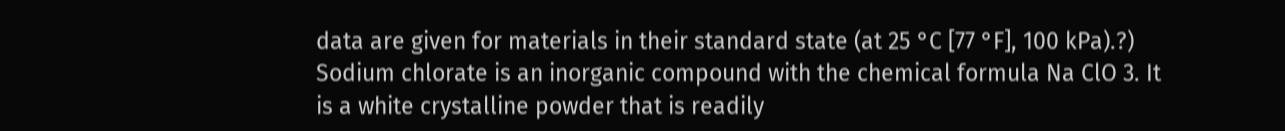data are given for materials in their standard state (at 25 °C [77 °F], 100 kPa).?) Sodium chlorate is an inorganic compound with the chemical formula Na ClO 3. It is a white crystalline powder that is readily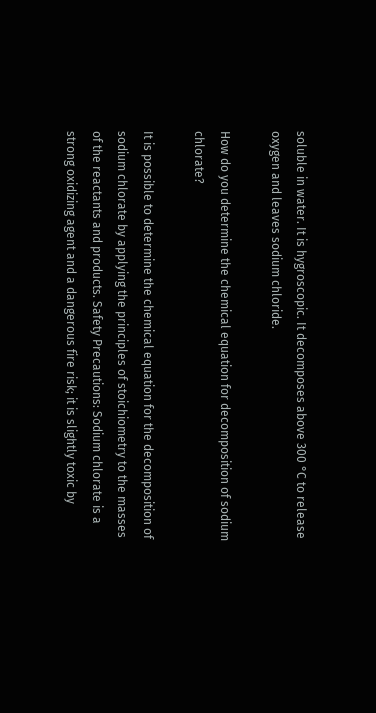soluble in water. It is hygroscopic. It decomposes above 300 °C to release oxygen and leaves sodium chloride.

How do you determine the chemical equation for decomposition of sodium chlorate?

It is possible to determine the chemical equation for the decomposition of sodium chlorate by applying the principles of stoichiometry to the masses of the reactants and products. Safety Precautions: Sodium chlorate is a strong oxidizing agent and a dangerous fire risk; it is slightly toxic by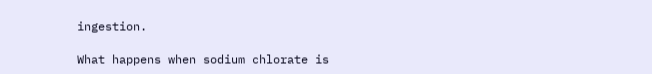ingestion.

What happens when sodium chlorate is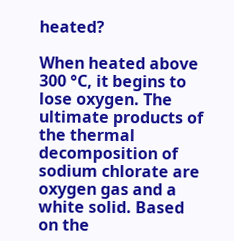heated?

When heated above 300 °C, it begins to lose oxygen. The ultimate products of the thermal decomposition of sodium chlorate are oxygen gas and a white solid. Based on the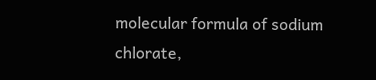molecular formula of sodium chlorate,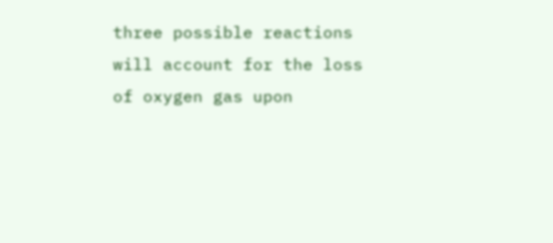three possible reactions will account for the loss of oxygen gas upon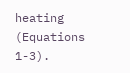heating (Equations 1-3).